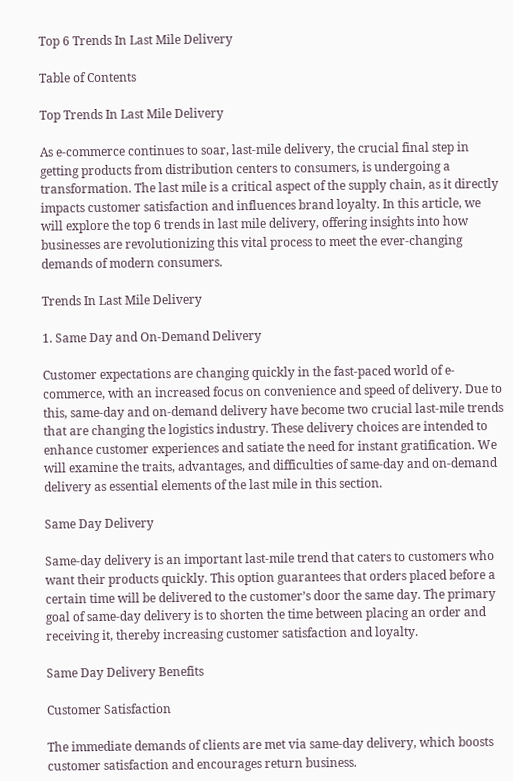Top 6 Trends In Last Mile Delivery

Table of Contents

Top Trends In Last Mile Delivery

As e-commerce continues to soar, last-mile delivery, the crucial final step in getting products from distribution centers to consumers, is undergoing a transformation. The last mile is a critical aspect of the supply chain, as it directly impacts customer satisfaction and influences brand loyalty. In this article, we will explore the top 6 trends in last mile delivery, offering insights into how businesses are revolutionizing this vital process to meet the ever-changing demands of modern consumers.

Trends In Last Mile Delivery

1. Same Day and On-Demand Delivery

Customer expectations are changing quickly in the fast-paced world of e-commerce, with an increased focus on convenience and speed of delivery. Due to this, same-day and on-demand delivery have become two crucial last-mile trends that are changing the logistics industry. These delivery choices are intended to enhance customer experiences and satiate the need for instant gratification. We will examine the traits, advantages, and difficulties of same-day and on-demand delivery as essential elements of the last mile in this section.

Same Day Delivery

Same-day delivery is an important last-mile trend that caters to customers who want their products quickly. This option guarantees that orders placed before a certain time will be delivered to the customer’s door the same day. The primary goal of same-day delivery is to shorten the time between placing an order and receiving it, thereby increasing customer satisfaction and loyalty.

Same Day Delivery Benefits

Customer Satisfaction

The immediate demands of clients are met via same-day delivery, which boosts customer satisfaction and encourages return business.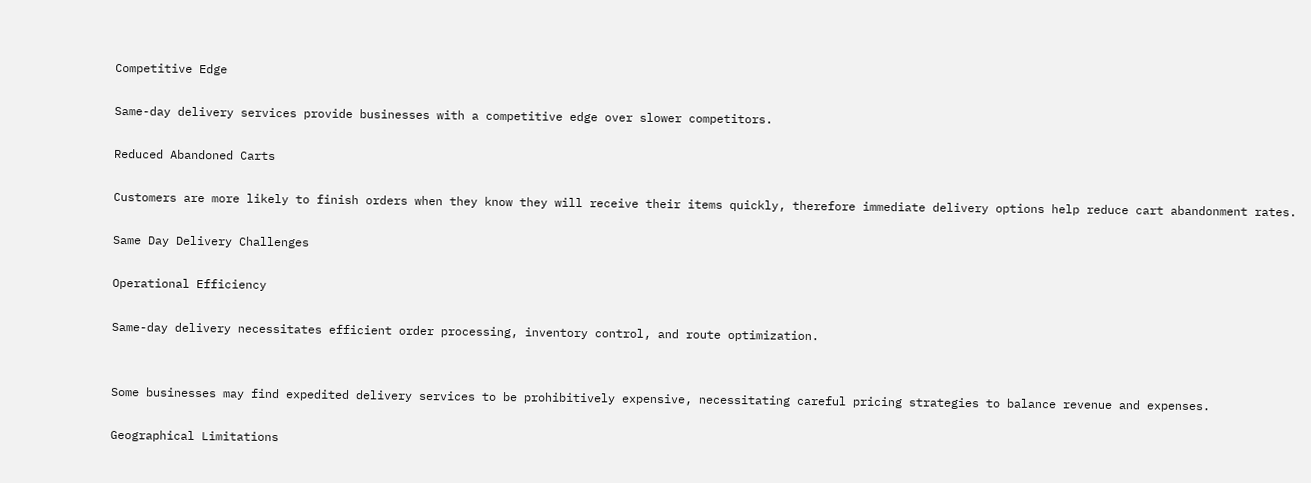Competitive Edge

Same-day delivery services provide businesses with a competitive edge over slower competitors.

Reduced Abandoned Carts

Customers are more likely to finish orders when they know they will receive their items quickly, therefore immediate delivery options help reduce cart abandonment rates.

Same Day Delivery Challenges

Operational Efficiency

Same-day delivery necessitates efficient order processing, inventory control, and route optimization.


Some businesses may find expedited delivery services to be prohibitively expensive, necessitating careful pricing strategies to balance revenue and expenses.

Geographical Limitations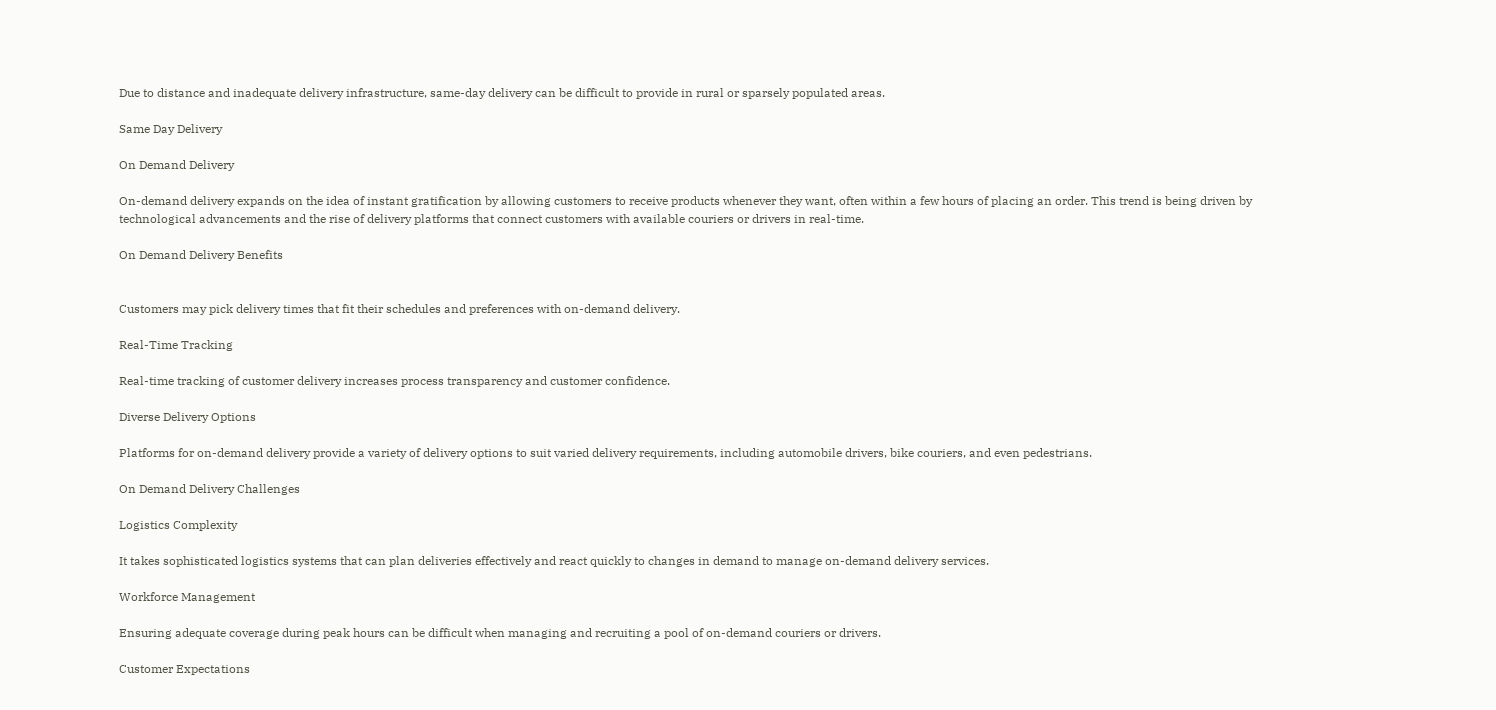Due to distance and inadequate delivery infrastructure, same-day delivery can be difficult to provide in rural or sparsely populated areas.

Same Day Delivery

On Demand Delivery

On-demand delivery expands on the idea of instant gratification by allowing customers to receive products whenever they want, often within a few hours of placing an order. This trend is being driven by technological advancements and the rise of delivery platforms that connect customers with available couriers or drivers in real-time.

On Demand Delivery Benefits


Customers may pick delivery times that fit their schedules and preferences with on-demand delivery.

Real-Time Tracking

Real-time tracking of customer delivery increases process transparency and customer confidence.

Diverse Delivery Options

Platforms for on-demand delivery provide a variety of delivery options to suit varied delivery requirements, including automobile drivers, bike couriers, and even pedestrians.

On Demand Delivery Challenges

Logistics Complexity

It takes sophisticated logistics systems that can plan deliveries effectively and react quickly to changes in demand to manage on-demand delivery services.

Workforce Management

Ensuring adequate coverage during peak hours can be difficult when managing and recruiting a pool of on-demand couriers or drivers.

Customer Expectations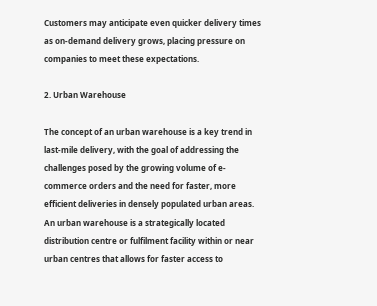Customers may anticipate even quicker delivery times as on-demand delivery grows, placing pressure on companies to meet these expectations.

2. Urban Warehouse

The concept of an urban warehouse is a key trend in last-mile delivery, with the goal of addressing the challenges posed by the growing volume of e-commerce orders and the need for faster, more efficient deliveries in densely populated urban areas. An urban warehouse is a strategically located distribution centre or fulfilment facility within or near urban centres that allows for faster access to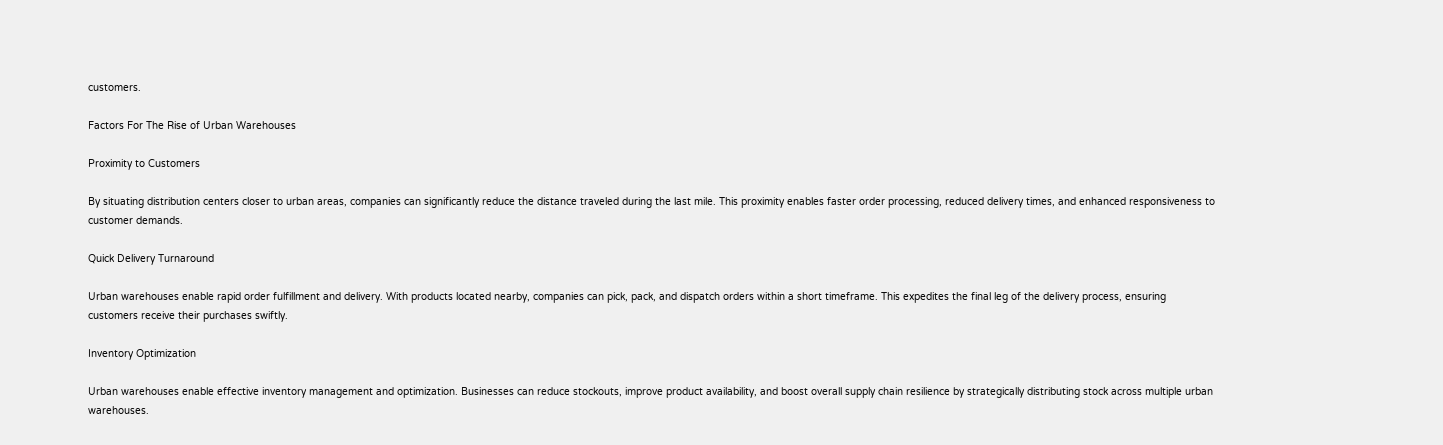customers.

Factors For The Rise of Urban Warehouses

Proximity to Customers

By situating distribution centers closer to urban areas, companies can significantly reduce the distance traveled during the last mile. This proximity enables faster order processing, reduced delivery times, and enhanced responsiveness to customer demands.

Quick Delivery Turnaround

Urban warehouses enable rapid order fulfillment and delivery. With products located nearby, companies can pick, pack, and dispatch orders within a short timeframe. This expedites the final leg of the delivery process, ensuring customers receive their purchases swiftly.

Inventory Optimization

Urban warehouses enable effective inventory management and optimization. Businesses can reduce stockouts, improve product availability, and boost overall supply chain resilience by strategically distributing stock across multiple urban warehouses.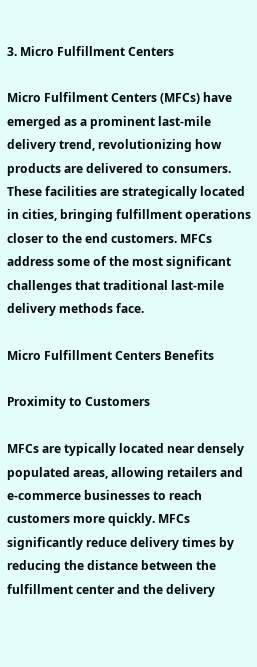3. Micro Fulfillment Centers

Micro Fulfilment Centers (MFCs) have emerged as a prominent last-mile delivery trend, revolutionizing how products are delivered to consumers. These facilities are strategically located in cities, bringing fulfillment operations closer to the end customers. MFCs address some of the most significant challenges that traditional last-mile delivery methods face.

Micro Fulfillment Centers Benefits

Proximity to Customers

MFCs are typically located near densely populated areas, allowing retailers and e-commerce businesses to reach customers more quickly. MFCs significantly reduce delivery times by reducing the distance between the fulfillment center and the delivery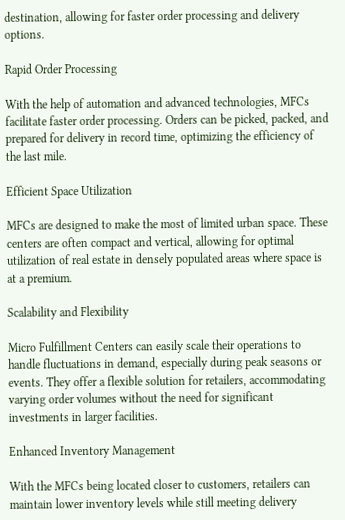destination, allowing for faster order processing and delivery options.

Rapid Order Processing

With the help of automation and advanced technologies, MFCs facilitate faster order processing. Orders can be picked, packed, and prepared for delivery in record time, optimizing the efficiency of the last mile.

Efficient Space Utilization

MFCs are designed to make the most of limited urban space. These centers are often compact and vertical, allowing for optimal utilization of real estate in densely populated areas where space is at a premium.

Scalability and Flexibility

Micro Fulfillment Centers can easily scale their operations to handle fluctuations in demand, especially during peak seasons or events. They offer a flexible solution for retailers, accommodating varying order volumes without the need for significant investments in larger facilities.

Enhanced Inventory Management

With the MFCs being located closer to customers, retailers can maintain lower inventory levels while still meeting delivery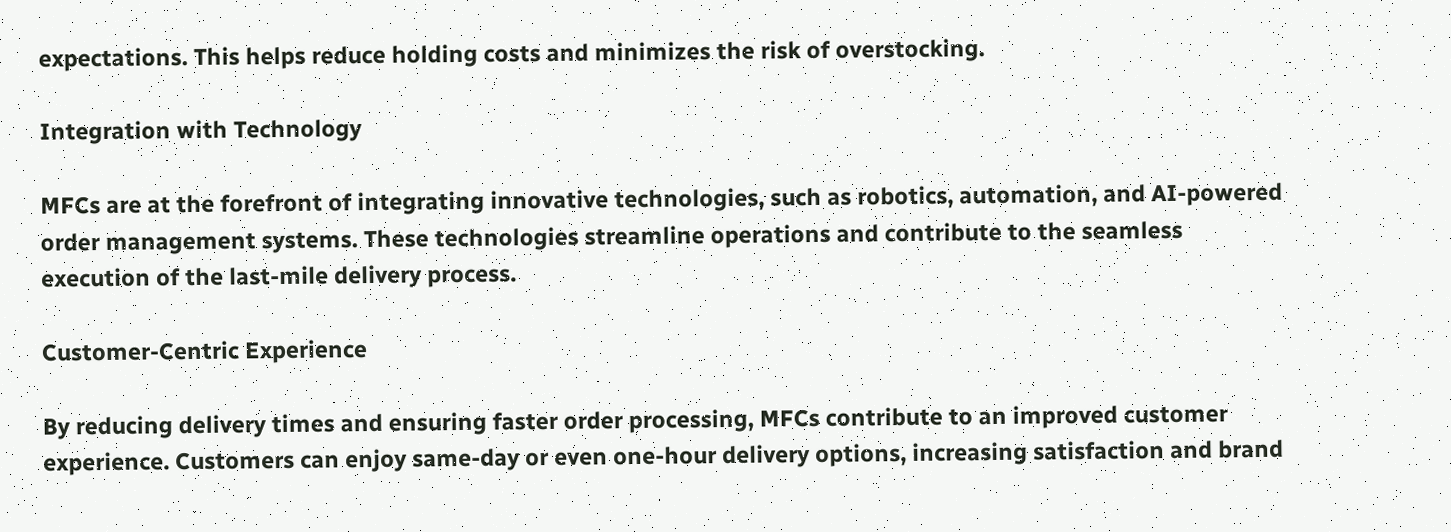expectations. This helps reduce holding costs and minimizes the risk of overstocking.

Integration with Technology

MFCs are at the forefront of integrating innovative technologies, such as robotics, automation, and AI-powered order management systems. These technologies streamline operations and contribute to the seamless execution of the last-mile delivery process.

Customer-Centric Experience

By reducing delivery times and ensuring faster order processing, MFCs contribute to an improved customer experience. Customers can enjoy same-day or even one-hour delivery options, increasing satisfaction and brand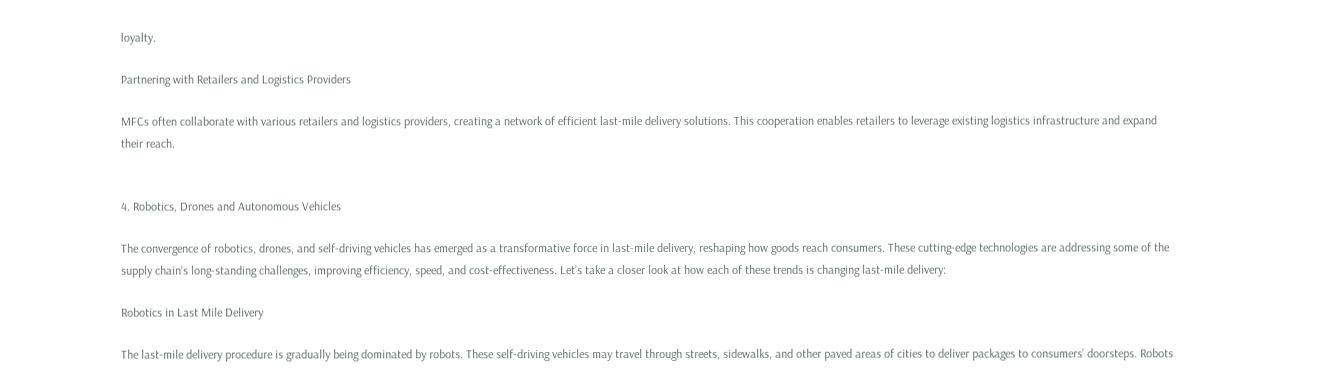loyalty.

Partnering with Retailers and Logistics Providers

MFCs often collaborate with various retailers and logistics providers, creating a network of efficient last-mile delivery solutions. This cooperation enables retailers to leverage existing logistics infrastructure and expand their reach.


4. Robotics, Drones and Autonomous Vehicles

The convergence of robotics, drones, and self-driving vehicles has emerged as a transformative force in last-mile delivery, reshaping how goods reach consumers. These cutting-edge technologies are addressing some of the supply chain’s long-standing challenges, improving efficiency, speed, and cost-effectiveness. Let’s take a closer look at how each of these trends is changing last-mile delivery:

Robotics in Last Mile Delivery

The last-mile delivery procedure is gradually being dominated by robots. These self-driving vehicles may travel through streets, sidewalks, and other paved areas of cities to deliver packages to consumers’ doorsteps. Robots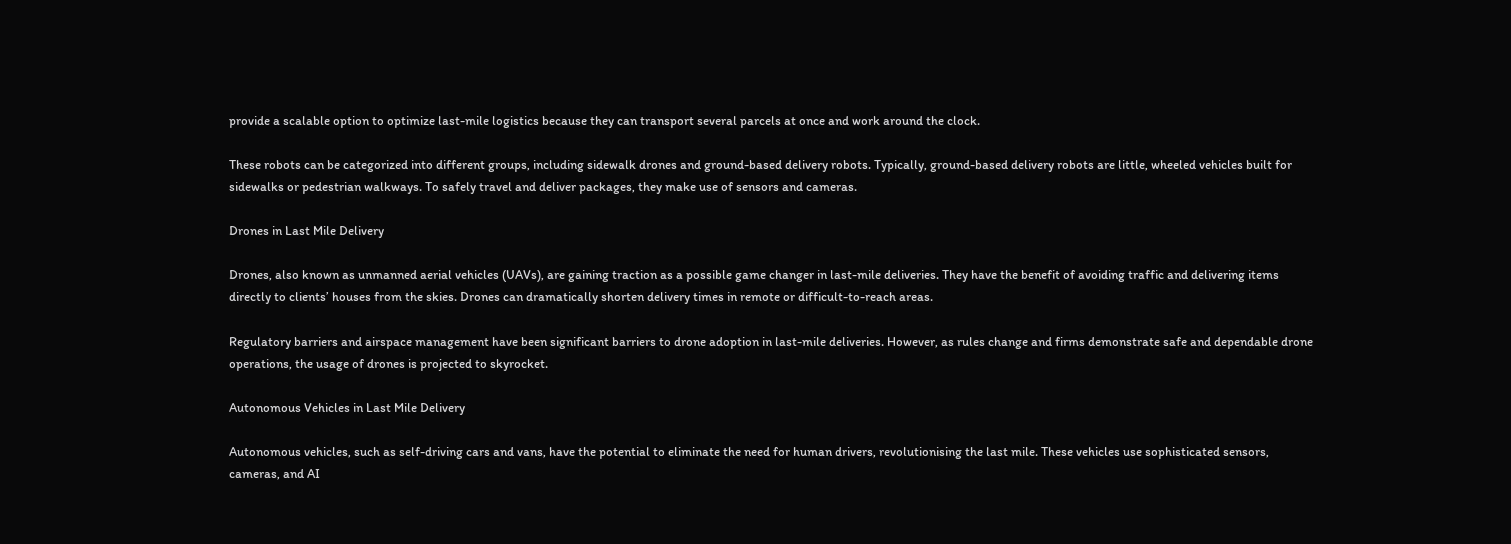provide a scalable option to optimize last-mile logistics because they can transport several parcels at once and work around the clock.

These robots can be categorized into different groups, including sidewalk drones and ground-based delivery robots. Typically, ground-based delivery robots are little, wheeled vehicles built for sidewalks or pedestrian walkways. To safely travel and deliver packages, they make use of sensors and cameras.

Drones in Last Mile Delivery

Drones, also known as unmanned aerial vehicles (UAVs), are gaining traction as a possible game changer in last-mile deliveries. They have the benefit of avoiding traffic and delivering items directly to clients’ houses from the skies. Drones can dramatically shorten delivery times in remote or difficult-to-reach areas.

Regulatory barriers and airspace management have been significant barriers to drone adoption in last-mile deliveries. However, as rules change and firms demonstrate safe and dependable drone operations, the usage of drones is projected to skyrocket.

Autonomous Vehicles in Last Mile Delivery

Autonomous vehicles, such as self-driving cars and vans, have the potential to eliminate the need for human drivers, revolutionising the last mile. These vehicles use sophisticated sensors, cameras, and AI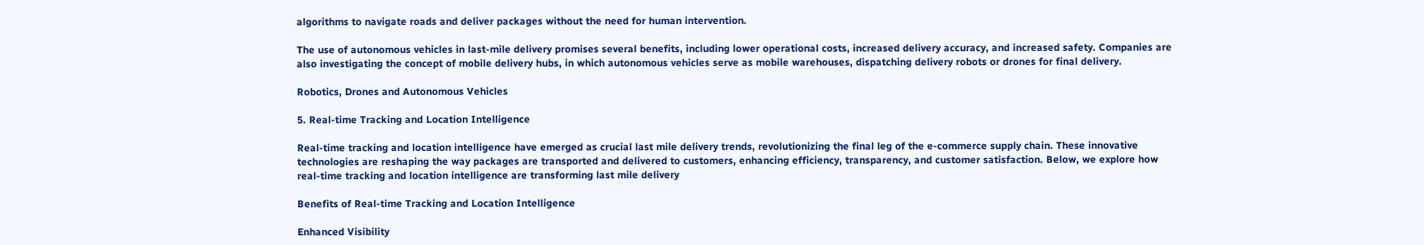algorithms to navigate roads and deliver packages without the need for human intervention.

The use of autonomous vehicles in last-mile delivery promises several benefits, including lower operational costs, increased delivery accuracy, and increased safety. Companies are also investigating the concept of mobile delivery hubs, in which autonomous vehicles serve as mobile warehouses, dispatching delivery robots or drones for final delivery.

Robotics, Drones and Autonomous Vehicles

5. Real-time Tracking and Location Intelligence

Real-time tracking and location intelligence have emerged as crucial last mile delivery trends, revolutionizing the final leg of the e-commerce supply chain. These innovative technologies are reshaping the way packages are transported and delivered to customers, enhancing efficiency, transparency, and customer satisfaction. Below, we explore how real-time tracking and location intelligence are transforming last mile delivery

Benefits of Real-time Tracking and Location Intelligence

Enhanced Visibility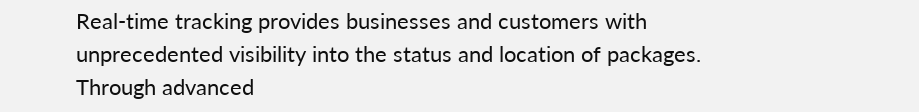Real-time tracking provides businesses and customers with unprecedented visibility into the status and location of packages. Through advanced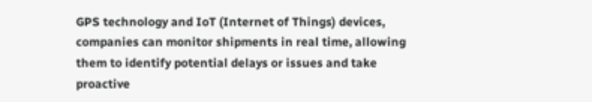GPS technology and IoT (Internet of Things) devices, companies can monitor shipments in real time, allowing them to identify potential delays or issues and take proactive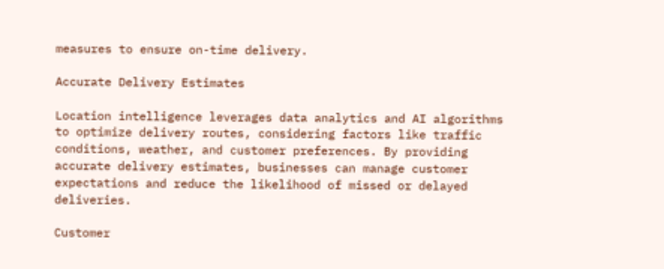measures to ensure on-time delivery.

Accurate Delivery Estimates

Location intelligence leverages data analytics and AI algorithms to optimize delivery routes, considering factors like traffic conditions, weather, and customer preferences. By providing accurate delivery estimates, businesses can manage customer expectations and reduce the likelihood of missed or delayed deliveries.

Customer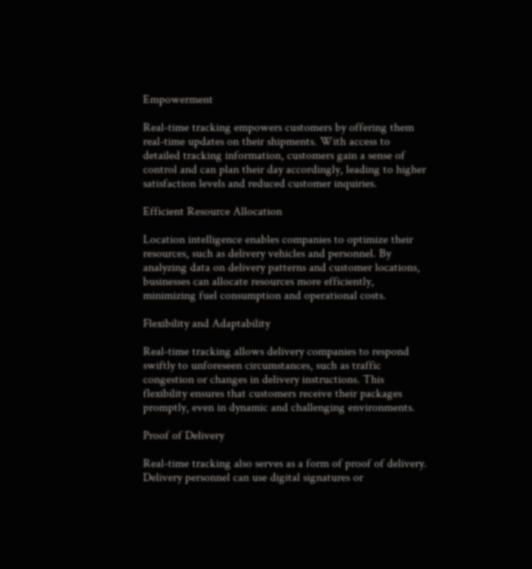Empowerment

Real-time tracking empowers customers by offering them real-time updates on their shipments. With access to detailed tracking information, customers gain a sense of control and can plan their day accordingly, leading to higher satisfaction levels and reduced customer inquiries.

Efficient Resource Allocation

Location intelligence enables companies to optimize their resources, such as delivery vehicles and personnel. By analyzing data on delivery patterns and customer locations, businesses can allocate resources more efficiently, minimizing fuel consumption and operational costs.

Flexibility and Adaptability

Real-time tracking allows delivery companies to respond swiftly to unforeseen circumstances, such as traffic congestion or changes in delivery instructions. This flexibility ensures that customers receive their packages promptly, even in dynamic and challenging environments.

Proof of Delivery

Real-time tracking also serves as a form of proof of delivery. Delivery personnel can use digital signatures or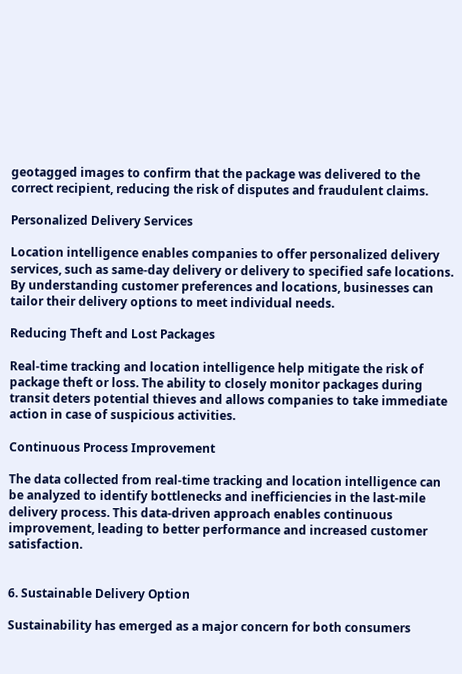geotagged images to confirm that the package was delivered to the correct recipient, reducing the risk of disputes and fraudulent claims.

Personalized Delivery Services

Location intelligence enables companies to offer personalized delivery services, such as same-day delivery or delivery to specified safe locations. By understanding customer preferences and locations, businesses can tailor their delivery options to meet individual needs.

Reducing Theft and Lost Packages

Real-time tracking and location intelligence help mitigate the risk of package theft or loss. The ability to closely monitor packages during transit deters potential thieves and allows companies to take immediate action in case of suspicious activities.

Continuous Process Improvement

The data collected from real-time tracking and location intelligence can be analyzed to identify bottlenecks and inefficiencies in the last-mile delivery process. This data-driven approach enables continuous improvement, leading to better performance and increased customer satisfaction.


6. Sustainable Delivery Option

Sustainability has emerged as a major concern for both consumers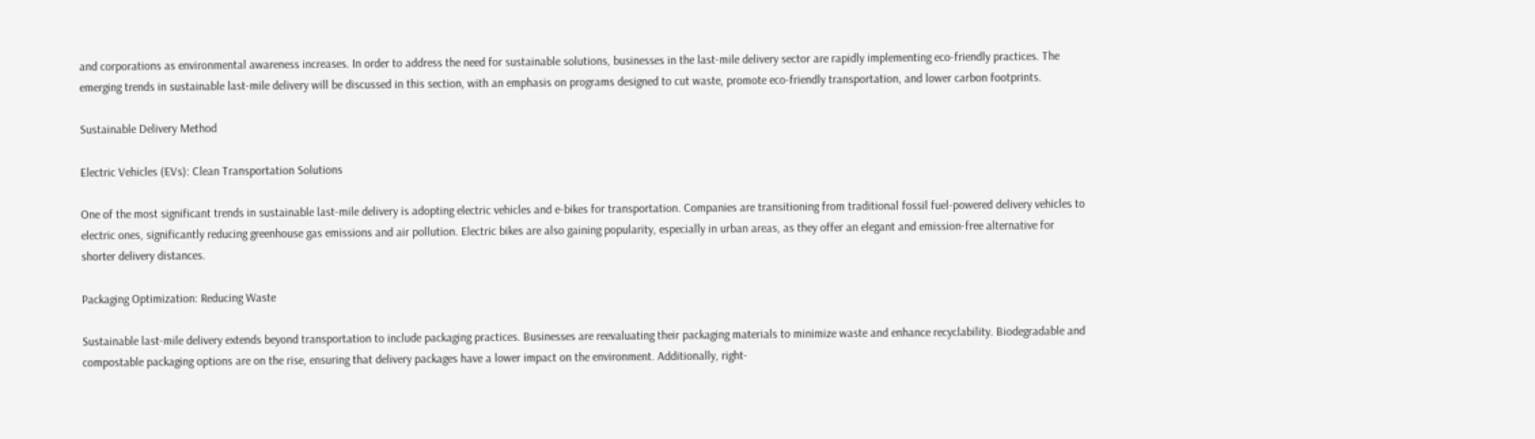and corporations as environmental awareness increases. In order to address the need for sustainable solutions, businesses in the last-mile delivery sector are rapidly implementing eco-friendly practices. The emerging trends in sustainable last-mile delivery will be discussed in this section, with an emphasis on programs designed to cut waste, promote eco-friendly transportation, and lower carbon footprints.

Sustainable Delivery Method

Electric Vehicles (EVs): Clean Transportation Solutions

One of the most significant trends in sustainable last-mile delivery is adopting electric vehicles and e-bikes for transportation. Companies are transitioning from traditional fossil fuel-powered delivery vehicles to electric ones, significantly reducing greenhouse gas emissions and air pollution. Electric bikes are also gaining popularity, especially in urban areas, as they offer an elegant and emission-free alternative for shorter delivery distances.

Packaging Optimization: Reducing Waste

Sustainable last-mile delivery extends beyond transportation to include packaging practices. Businesses are reevaluating their packaging materials to minimize waste and enhance recyclability. Biodegradable and compostable packaging options are on the rise, ensuring that delivery packages have a lower impact on the environment. Additionally, right-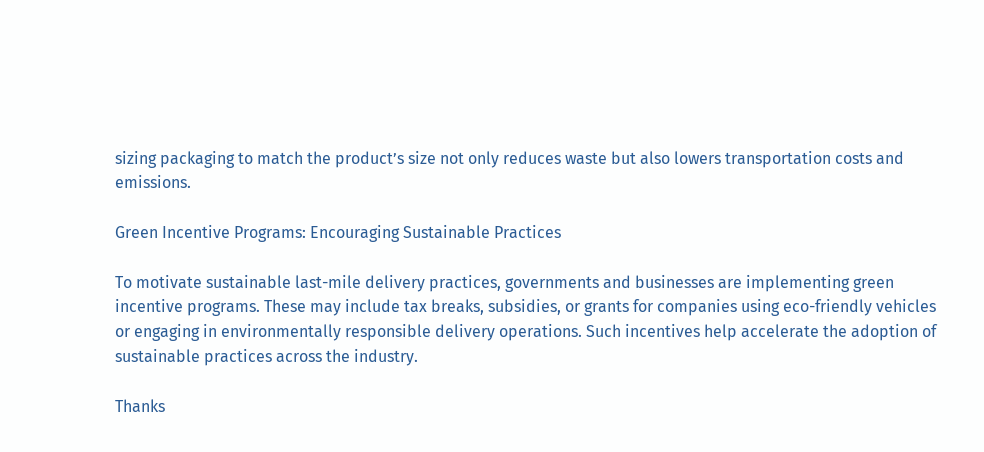sizing packaging to match the product’s size not only reduces waste but also lowers transportation costs and emissions.

Green Incentive Programs: Encouraging Sustainable Practices

To motivate sustainable last-mile delivery practices, governments and businesses are implementing green incentive programs. These may include tax breaks, subsidies, or grants for companies using eco-friendly vehicles or engaging in environmentally responsible delivery operations. Such incentives help accelerate the adoption of sustainable practices across the industry.

Thanks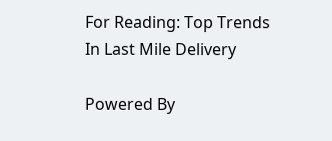For Reading: Top Trends In Last Mile Delivery

Powered By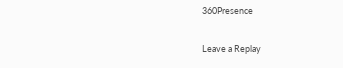360Presence

Leave a Replay